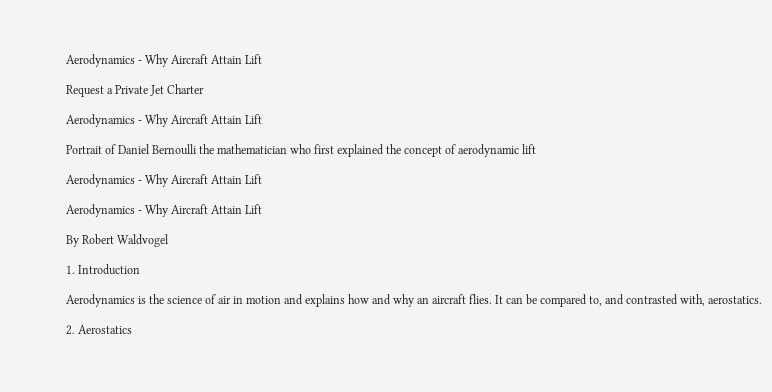Aerodynamics - Why Aircraft Attain Lift

Request a Private Jet Charter

Aerodynamics - Why Aircraft Attain Lift

Portrait of Daniel Bernoulli the mathematician who first explained the concept of aerodynamic lift

Aerodynamics - Why Aircraft Attain Lift

Aerodynamics - Why Aircraft Attain Lift

By Robert Waldvogel

1. Introduction

Aerodynamics is the science of air in motion and explains how and why an aircraft flies. It can be compared to, and contrasted with, aerostatics.

2. Aerostatics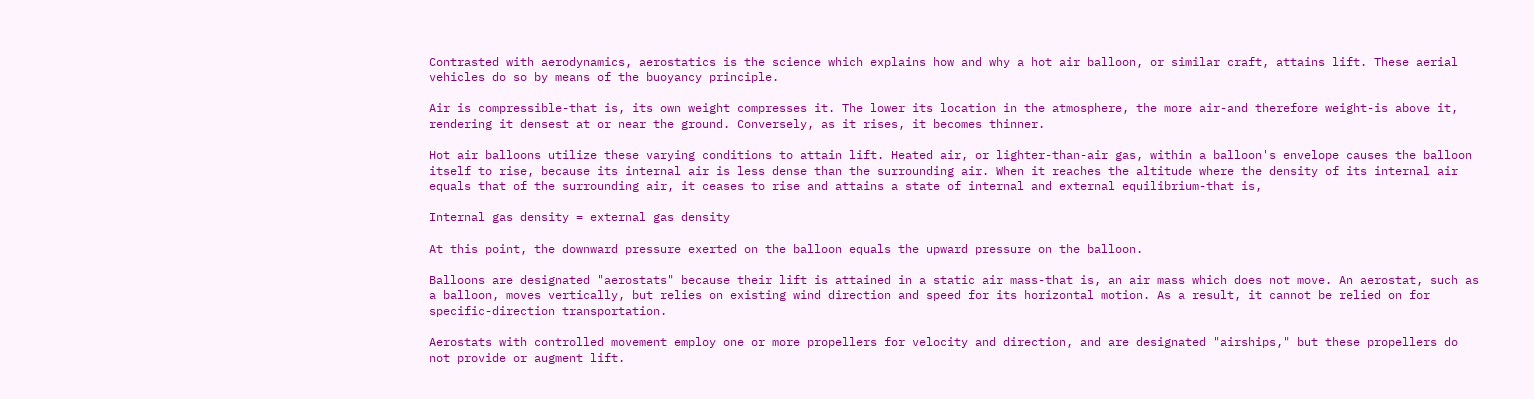Contrasted with aerodynamics, aerostatics is the science which explains how and why a hot air balloon, or similar craft, attains lift. These aerial vehicles do so by means of the buoyancy principle.

Air is compressible-that is, its own weight compresses it. The lower its location in the atmosphere, the more air-and therefore weight-is above it, rendering it densest at or near the ground. Conversely, as it rises, it becomes thinner.

Hot air balloons utilize these varying conditions to attain lift. Heated air, or lighter-than-air gas, within a balloon's envelope causes the balloon itself to rise, because its internal air is less dense than the surrounding air. When it reaches the altitude where the density of its internal air equals that of the surrounding air, it ceases to rise and attains a state of internal and external equilibrium-that is,

Internal gas density = external gas density

At this point, the downward pressure exerted on the balloon equals the upward pressure on the balloon.

Balloons are designated "aerostats" because their lift is attained in a static air mass-that is, an air mass which does not move. An aerostat, such as a balloon, moves vertically, but relies on existing wind direction and speed for its horizontal motion. As a result, it cannot be relied on for specific-direction transportation.

Aerostats with controlled movement employ one or more propellers for velocity and direction, and are designated "airships," but these propellers do not provide or augment lift.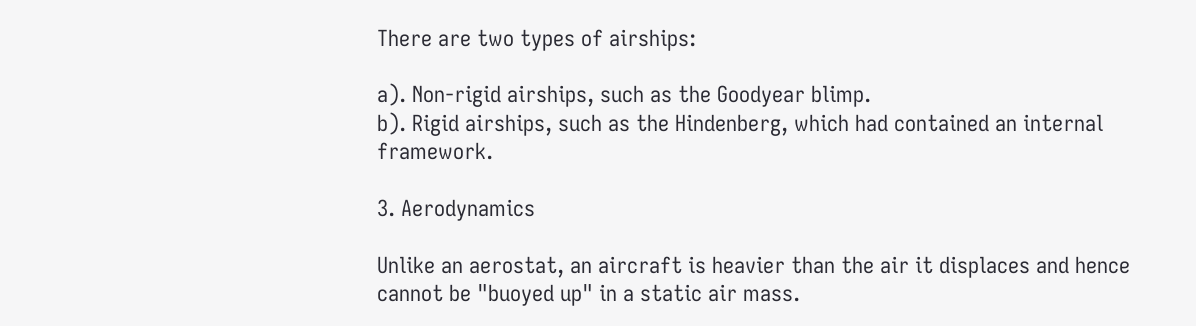There are two types of airships:

a). Non-rigid airships, such as the Goodyear blimp.
b). Rigid airships, such as the Hindenberg, which had contained an internal framework.

3. Aerodynamics

Unlike an aerostat, an aircraft is heavier than the air it displaces and hence cannot be "buoyed up" in a static air mass.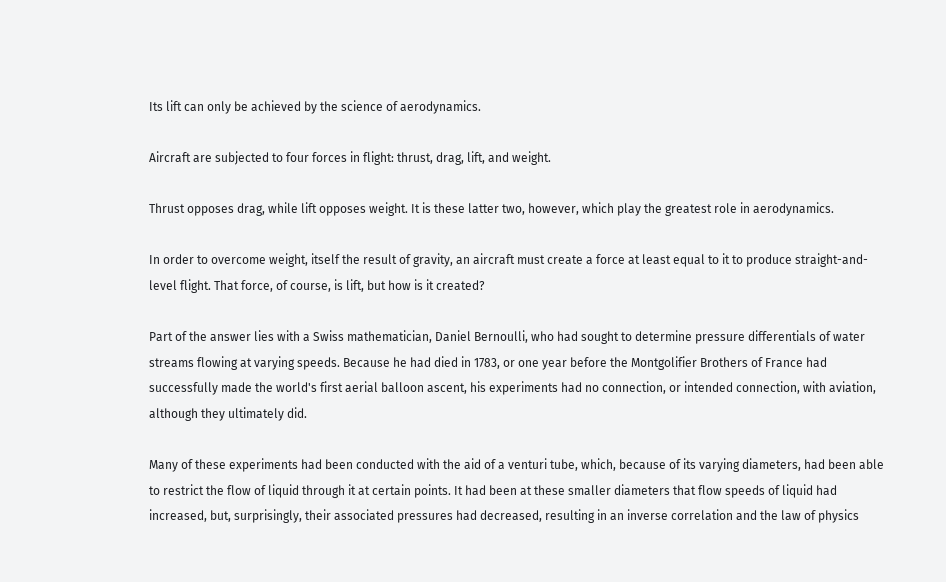Its lift can only be achieved by the science of aerodynamics.

Aircraft are subjected to four forces in flight: thrust, drag, lift, and weight.

Thrust opposes drag, while lift opposes weight. It is these latter two, however, which play the greatest role in aerodynamics.

In order to overcome weight, itself the result of gravity, an aircraft must create a force at least equal to it to produce straight-and-level flight. That force, of course, is lift, but how is it created?

Part of the answer lies with a Swiss mathematician, Daniel Bernoulli, who had sought to determine pressure differentials of water streams flowing at varying speeds. Because he had died in 1783, or one year before the Montgolifier Brothers of France had successfully made the world's first aerial balloon ascent, his experiments had no connection, or intended connection, with aviation, although they ultimately did.

Many of these experiments had been conducted with the aid of a venturi tube, which, because of its varying diameters, had been able to restrict the flow of liquid through it at certain points. It had been at these smaller diameters that flow speeds of liquid had increased, but, surprisingly, their associated pressures had decreased, resulting in an inverse correlation and the law of physics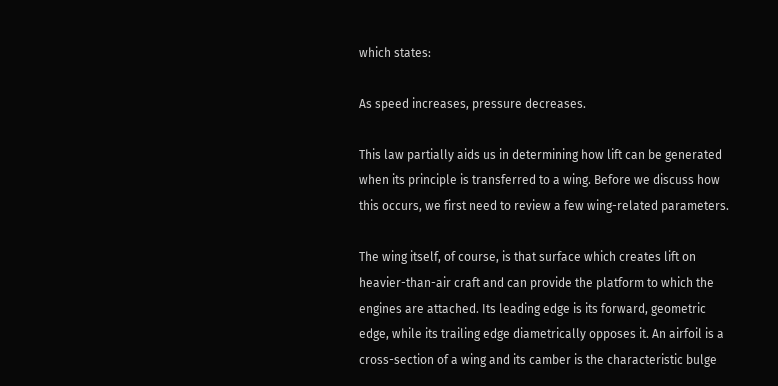which states:

As speed increases, pressure decreases.

This law partially aids us in determining how lift can be generated when its principle is transferred to a wing. Before we discuss how this occurs, we first need to review a few wing-related parameters.

The wing itself, of course, is that surface which creates lift on heavier-than-air craft and can provide the platform to which the engines are attached. Its leading edge is its forward, geometric edge, while its trailing edge diametrically opposes it. An airfoil is a cross-section of a wing and its camber is the characteristic bulge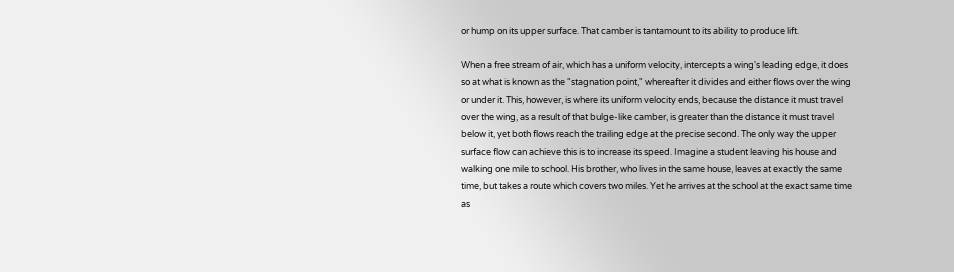or hump on its upper surface. That camber is tantamount to its ability to produce lift.

When a free stream of air, which has a uniform velocity, intercepts a wing's leading edge, it does so at what is known as the "stagnation point," whereafter it divides and either flows over the wing or under it. This, however, is where its uniform velocity ends, because the distance it must travel over the wing, as a result of that bulge-like camber, is greater than the distance it must travel below it, yet both flows reach the trailing edge at the precise second. The only way the upper surface flow can achieve this is to increase its speed. Imagine a student leaving his house and walking one mile to school. His brother, who lives in the same house, leaves at exactly the same time, but takes a route which covers two miles. Yet he arrives at the school at the exact same time as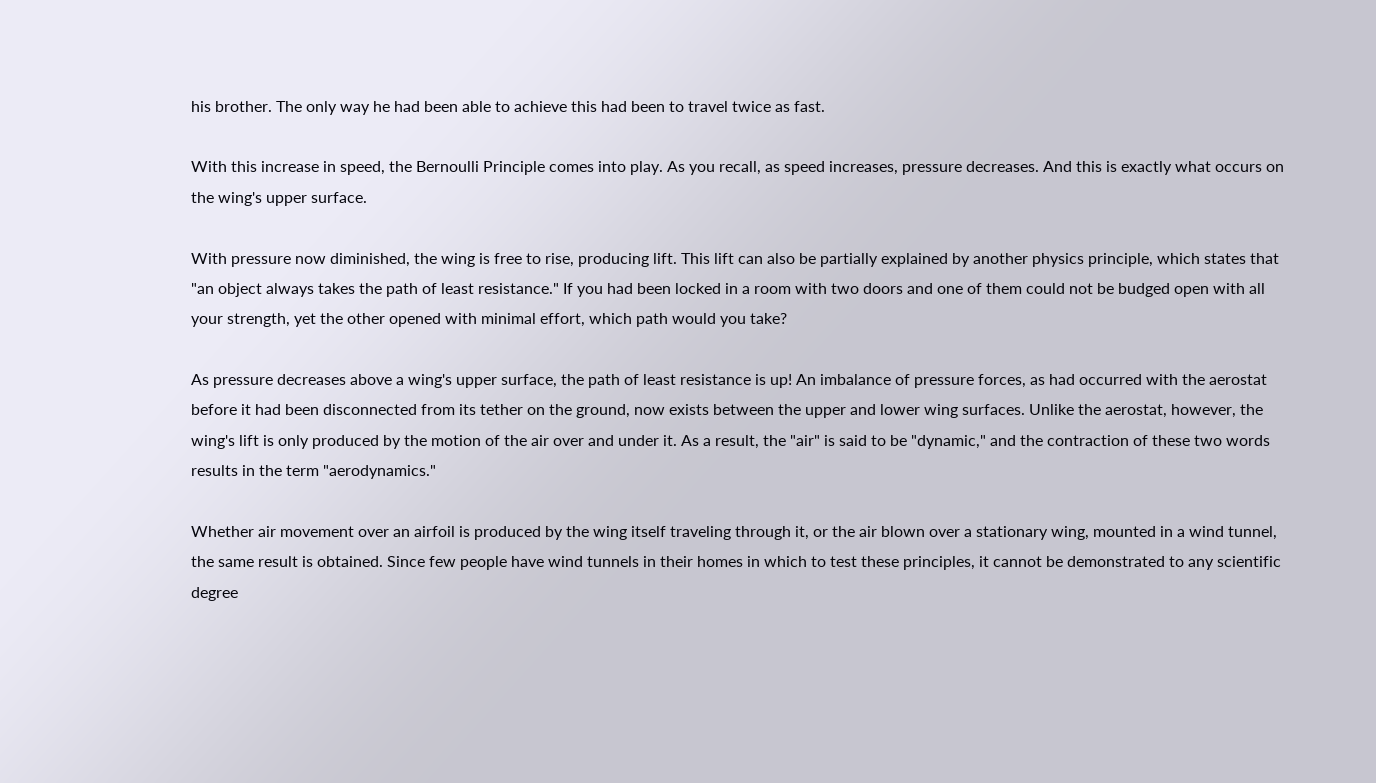his brother. The only way he had been able to achieve this had been to travel twice as fast.

With this increase in speed, the Bernoulli Principle comes into play. As you recall, as speed increases, pressure decreases. And this is exactly what occurs on the wing's upper surface.

With pressure now diminished, the wing is free to rise, producing lift. This lift can also be partially explained by another physics principle, which states that "an object always takes the path of least resistance." If you had been locked in a room with two doors and one of them could not be budged open with all your strength, yet the other opened with minimal effort, which path would you take?

As pressure decreases above a wing's upper surface, the path of least resistance is up! An imbalance of pressure forces, as had occurred with the aerostat before it had been disconnected from its tether on the ground, now exists between the upper and lower wing surfaces. Unlike the aerostat, however, the wing's lift is only produced by the motion of the air over and under it. As a result, the "air" is said to be "dynamic," and the contraction of these two words results in the term "aerodynamics."

Whether air movement over an airfoil is produced by the wing itself traveling through it, or the air blown over a stationary wing, mounted in a wind tunnel, the same result is obtained. Since few people have wind tunnels in their homes in which to test these principles, it cannot be demonstrated to any scientific degree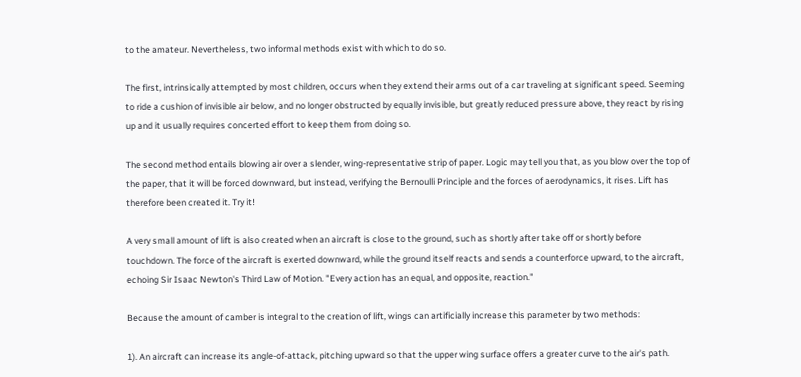to the amateur. Nevertheless, two informal methods exist with which to do so.

The first, intrinsically attempted by most children, occurs when they extend their arms out of a car traveling at significant speed. Seeming to ride a cushion of invisible air below, and no longer obstructed by equally invisible, but greatly reduced pressure above, they react by rising up and it usually requires concerted effort to keep them from doing so.

The second method entails blowing air over a slender, wing-representative strip of paper. Logic may tell you that, as you blow over the top of the paper, that it will be forced downward, but instead, verifying the Bernoulli Principle and the forces of aerodynamics, it rises. Lift has therefore been created it. Try it!

A very small amount of lift is also created when an aircraft is close to the ground, such as shortly after take off or shortly before touchdown. The force of the aircraft is exerted downward, while the ground itself reacts and sends a counterforce upward, to the aircraft, echoing Sir Isaac Newton's Third Law of Motion. "Every action has an equal, and opposite, reaction."

Because the amount of camber is integral to the creation of lift, wings can artificially increase this parameter by two methods:

1). An aircraft can increase its angle-of-attack, pitching upward so that the upper wing surface offers a greater curve to the air's path.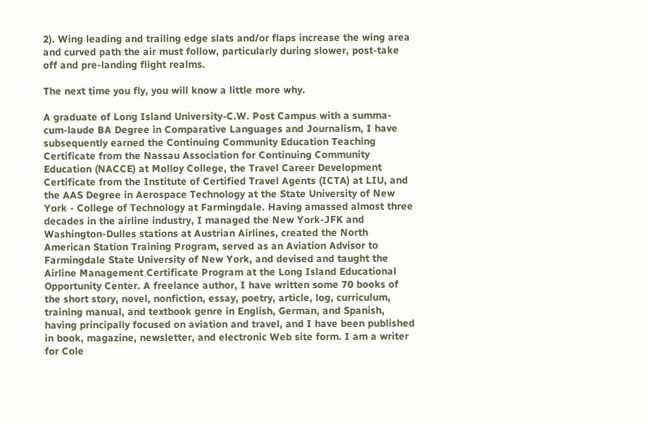2). Wing leading and trailing edge slats and/or flaps increase the wing area and curved path the air must follow, particularly during slower, post-take off and pre-landing flight realms.

The next time you fly, you will know a little more why.

A graduate of Long Island University-C.W. Post Campus with a summa-cum-laude BA Degree in Comparative Languages and Journalism, I have subsequently earned the Continuing Community Education Teaching Certificate from the Nassau Association for Continuing Community Education (NACCE) at Molloy College, the Travel Career Development Certificate from the Institute of Certified Travel Agents (ICTA) at LIU, and the AAS Degree in Aerospace Technology at the State University of New York - College of Technology at Farmingdale. Having amassed almost three decades in the airline industry, I managed the New York-JFK and Washington-Dulles stations at Austrian Airlines, created the North American Station Training Program, served as an Aviation Advisor to Farmingdale State University of New York, and devised and taught the Airline Management Certificate Program at the Long Island Educational Opportunity Center. A freelance author, I have written some 70 books of the short story, novel, nonfiction, essay, poetry, article, log, curriculum, training manual, and textbook genre in English, German, and Spanish, having principally focused on aviation and travel, and I have been published in book, magazine, newsletter, and electronic Web site form. I am a writer for Cole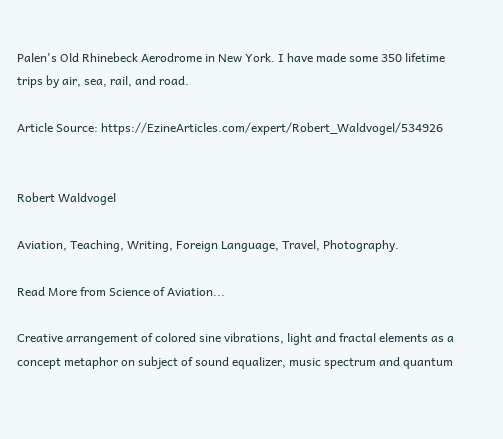Palen's Old Rhinebeck Aerodrome in New York. I have made some 350 lifetime trips by air, sea, rail, and road.

Article Source: https://EzineArticles.com/expert/Robert_Waldvogel/534926


Robert Waldvogel

Aviation, Teaching, Writing, Foreign Language, Travel, Photography.

Read More from Science of Aviation...

Creative arrangement of colored sine vibrations, light and fractal elements as a concept metaphor on subject of sound equalizer, music spectrum and quantum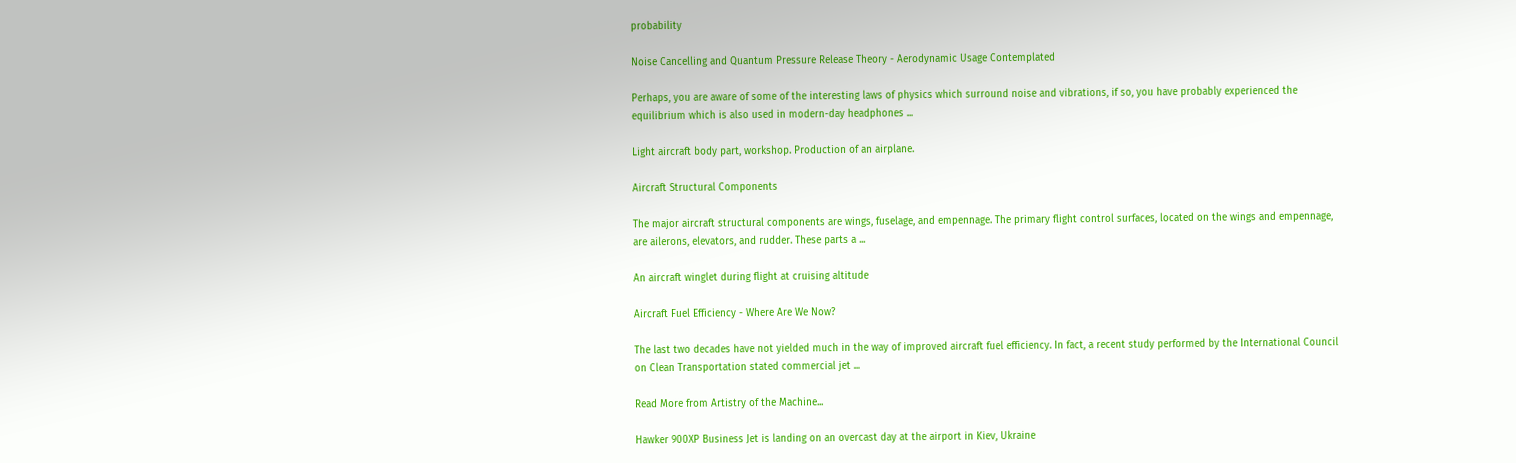probability

Noise Cancelling and Quantum Pressure Release Theory - Aerodynamic Usage Contemplated

Perhaps, you are aware of some of the interesting laws of physics which surround noise and vibrations, if so, you have probably experienced the equilibrium which is also used in modern-day headphones ...

Light aircraft body part, workshop. Production of an airplane.

Aircraft Structural Components

The major aircraft structural components are wings, fuselage, and empennage. The primary flight control surfaces, located on the wings and empennage, are ailerons, elevators, and rudder. These parts a ...

An aircraft winglet during flight at cruising altitude

Aircraft Fuel Efficiency - Where Are We Now?

The last two decades have not yielded much in the way of improved aircraft fuel efficiency. In fact, a recent study performed by the International Council on Clean Transportation stated commercial jet ...

Read More from Artistry of the Machine...

Hawker 900XP Business Jet is landing on an overcast day at the airport in Kiev, Ukraine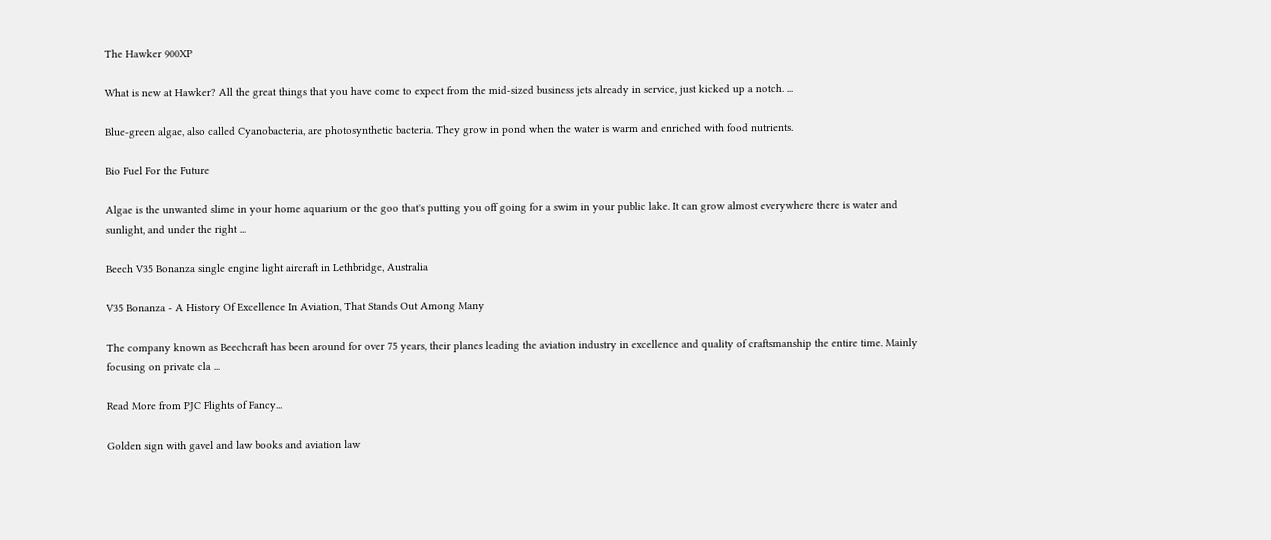The Hawker 900XP

What is new at Hawker? All the great things that you have come to expect from the mid-sized business jets already in service, just kicked up a notch. ...

Blue-green algae, also called Cyanobacteria, are photosynthetic bacteria. They grow in pond when the water is warm and enriched with food nutrients.

Bio Fuel For the Future

Algae is the unwanted slime in your home aquarium or the goo that's putting you off going for a swim in your public lake. It can grow almost everywhere there is water and sunlight, and under the right ...

Beech V35 Bonanza single engine light aircraft in Lethbridge, Australia

V35 Bonanza - A History Of Excellence In Aviation, That Stands Out Among Many

The company known as Beechcraft has been around for over 75 years, their planes leading the aviation industry in excellence and quality of craftsmanship the entire time. Mainly focusing on private cla ...

Read More from PJC Flights of Fancy...

Golden sign with gavel and law books and aviation law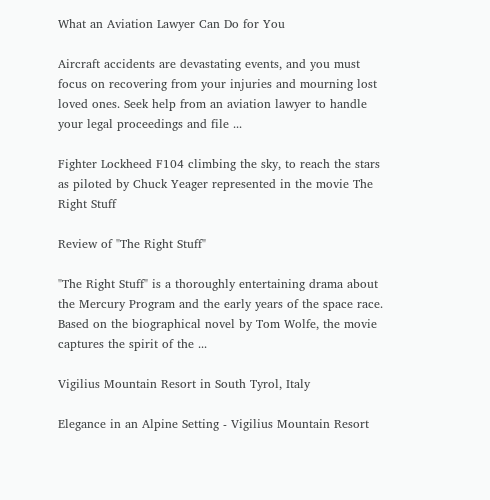What an Aviation Lawyer Can Do for You

Aircraft accidents are devastating events, and you must focus on recovering from your injuries and mourning lost loved ones. Seek help from an aviation lawyer to handle your legal proceedings and file ...

Fighter Lockheed F104 climbing the sky, to reach the stars as piloted by Chuck Yeager represented in the movie The Right Stuff

Review of "The Right Stuff"

"The Right Stuff" is a thoroughly entertaining drama about the Mercury Program and the early years of the space race. Based on the biographical novel by Tom Wolfe, the movie captures the spirit of the ...

Vigilius Mountain Resort in South Tyrol, Italy

Elegance in an Alpine Setting - Vigilius Mountain Resort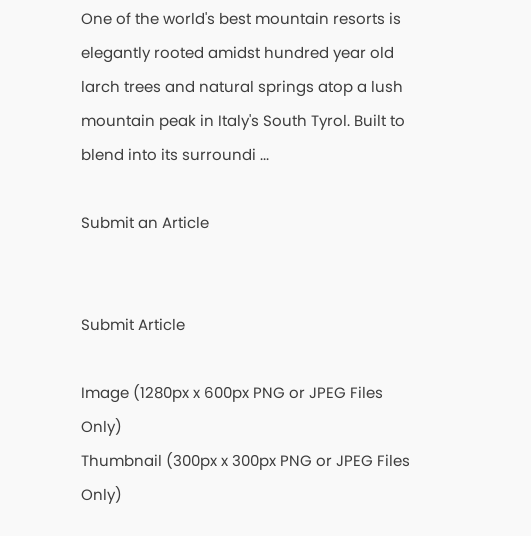One of the world's best mountain resorts is elegantly rooted amidst hundred year old larch trees and natural springs atop a lush mountain peak in Italy's South Tyrol. Built to blend into its surroundi ...

Submit an Article


Submit Article

Image (1280px x 600px PNG or JPEG Files Only)
Thumbnail (300px x 300px PNG or JPEG Files Only)